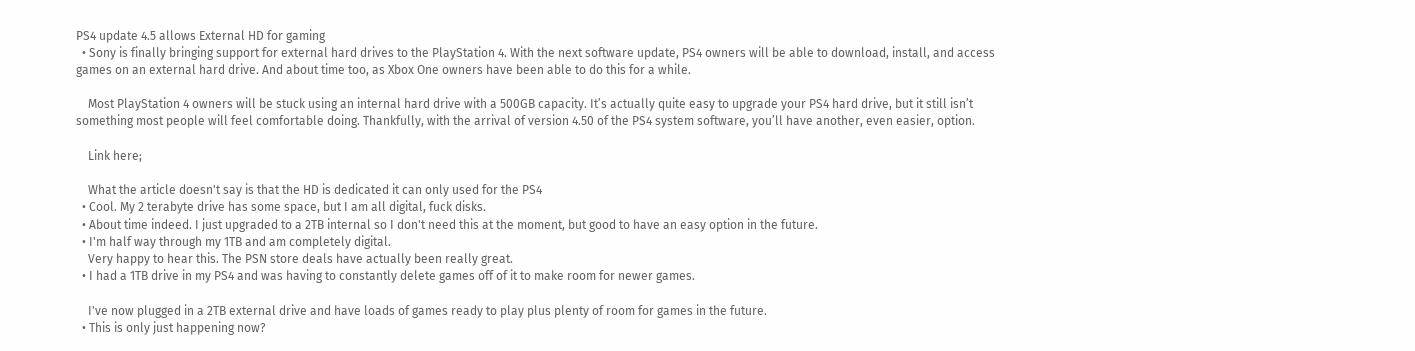PS4 update 4.5 allows External HD for gaming
  • Sony is finally bringing support for external hard drives to the PlayStation 4. With the next software update, PS4 owners will be able to download, install, and access games on an external hard drive. And about time too, as Xbox One owners have been able to do this for a while.

    Most PlayStation 4 owners will be stuck using an internal hard drive with a 500GB capacity. It’s actually quite easy to upgrade your PS4 hard drive, but it still isn’t something most people will feel comfortable doing. Thankfully, with the arrival of version 4.50 of the PS4 system software, you’ll have another, even easier, option.

    Link here;

    What the article doesn't say is that the HD is dedicated it can only used for the PS4
  • Cool. My 2 terabyte drive has some space, but I am all digital, fuck disks.
  • About time indeed. I just upgraded to a 2TB internal so I don't need this at the moment, but good to have an easy option in the future.
  • I'm half way through my 1TB and am completely digital.
    Very happy to hear this. The PSN store deals have actually been really great.
  • I had a 1TB drive in my PS4 and was having to constantly delete games off of it to make room for newer games.

    I've now plugged in a 2TB external drive and have loads of games ready to play plus plenty of room for games in the future.
  • This is only just happening now?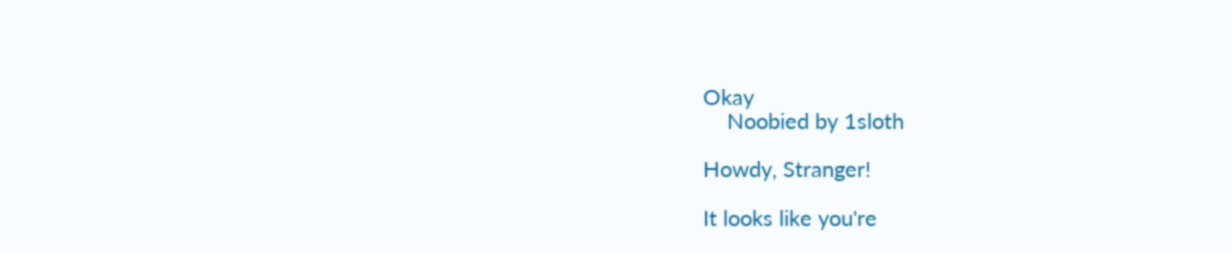Okay
    Noobied by 1sloth

Howdy, Stranger!

It looks like you're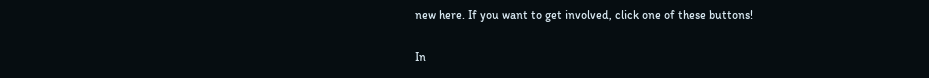new here. If you want to get involved, click one of these buttons!

In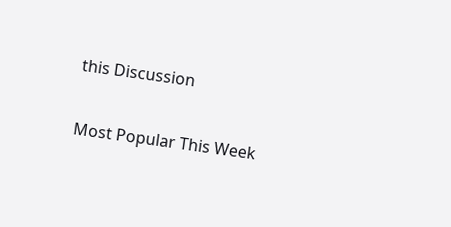this Discussion

Most Popular This Week